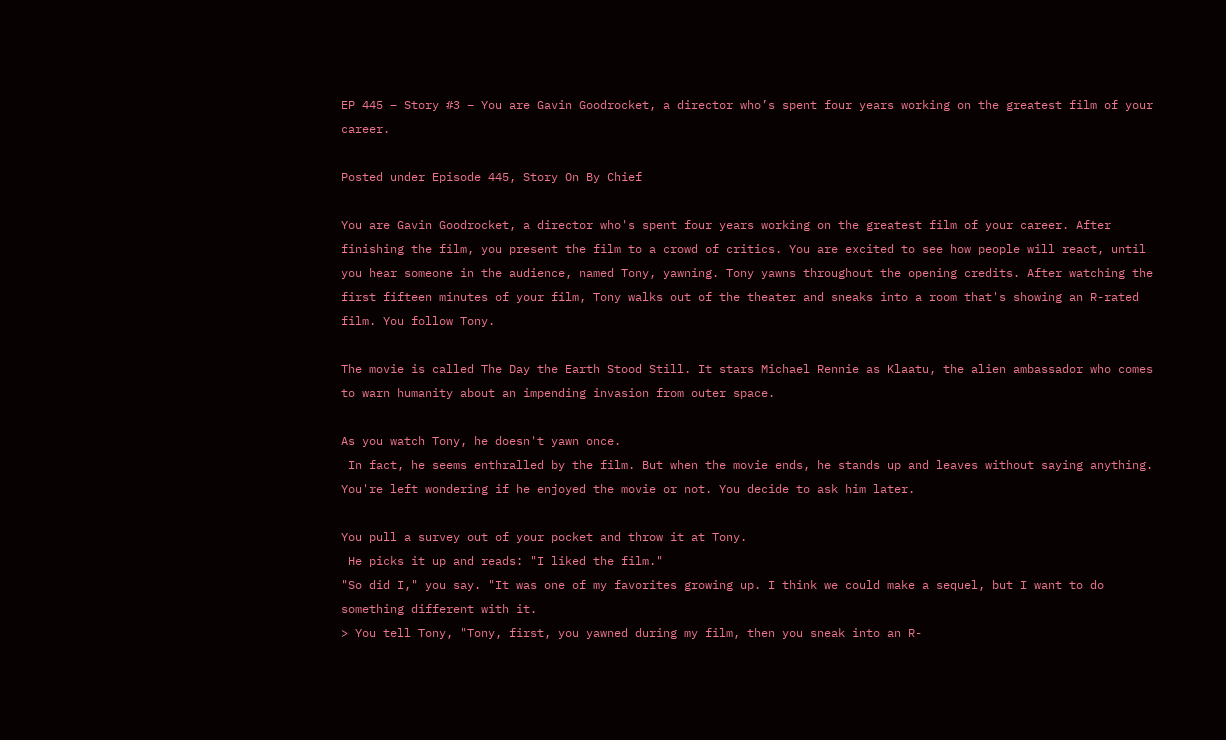EP 445 – Story #3 – You are Gavin Goodrocket, a director who’s spent four years working on the greatest film of your career.

Posted under Episode 445, Story On By Chief

You are Gavin Goodrocket, a director who's spent four years working on the greatest film of your career. After finishing the film, you present the film to a crowd of critics. You are excited to see how people will react, until you hear someone in the audience, named Tony, yawning. Tony yawns throughout the opening credits. After watching the first fifteen minutes of your film, Tony walks out of the theater and sneaks into a room that's showing an R-rated film. You follow Tony.

The movie is called The Day the Earth Stood Still. It stars Michael Rennie as Klaatu, the alien ambassador who comes to warn humanity about an impending invasion from outer space.

As you watch Tony, he doesn't yawn once.
 In fact, he seems enthralled by the film. But when the movie ends, he stands up and leaves without saying anything. You're left wondering if he enjoyed the movie or not. You decide to ask him later.

You pull a survey out of your pocket and throw it at Tony.
 He picks it up and reads: "I liked the film."
"So did I," you say. "It was one of my favorites growing up. I think we could make a sequel, but I want to do something different with it.
> You tell Tony, "Tony, first, you yawned during my film, then you sneak into an R-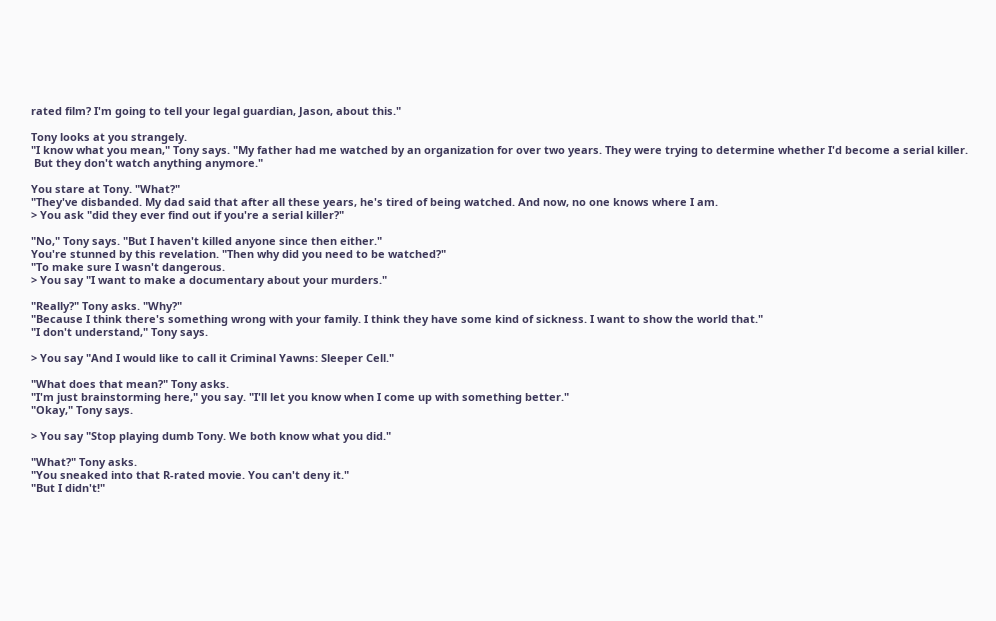rated film? I'm going to tell your legal guardian, Jason, about this."

Tony looks at you strangely.
"I know what you mean," Tony says. "My father had me watched by an organization for over two years. They were trying to determine whether I'd become a serial killer.
 But they don't watch anything anymore."

You stare at Tony. "What?"
"They've disbanded. My dad said that after all these years, he's tired of being watched. And now, no one knows where I am.
> You ask "did they ever find out if you're a serial killer?"

"No," Tony says. "But I haven't killed anyone since then either."
You're stunned by this revelation. "Then why did you need to be watched?"
"To make sure I wasn't dangerous.
> You say "I want to make a documentary about your murders."

"Really?" Tony asks. "Why?"
"Because I think there's something wrong with your family. I think they have some kind of sickness. I want to show the world that."
"I don't understand," Tony says.

> You say "And I would like to call it Criminal Yawns: Sleeper Cell."

"What does that mean?" Tony asks.
"I'm just brainstorming here," you say. "I'll let you know when I come up with something better."
"Okay," Tony says.

> You say "Stop playing dumb Tony. We both know what you did."

"What?" Tony asks.
"You sneaked into that R-rated movie. You can't deny it."
"But I didn't!"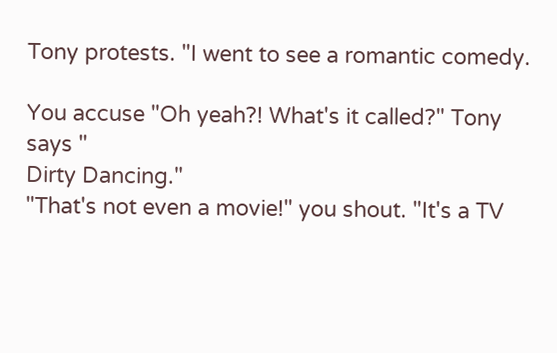Tony protests. "I went to see a romantic comedy.

You accuse "Oh yeah?! What's it called?" Tony says "
Dirty Dancing."
"That's not even a movie!" you shout. "It's a TV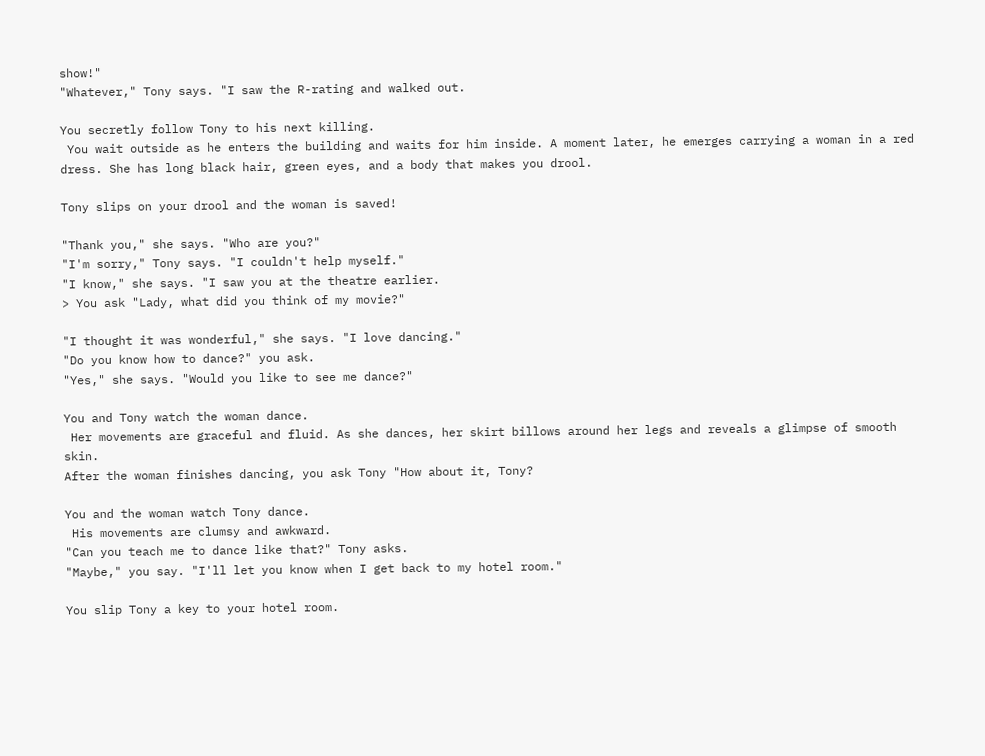show!"
"Whatever," Tony says. "I saw the R-rating and walked out.

You secretly follow Tony to his next killing.
 You wait outside as he enters the building and waits for him inside. A moment later, he emerges carrying a woman in a red dress. She has long black hair, green eyes, and a body that makes you drool.

Tony slips on your drool and the woman is saved!

"Thank you," she says. "Who are you?"
"I'm sorry," Tony says. "I couldn't help myself."
"I know," she says. "I saw you at the theatre earlier.
> You ask "Lady, what did you think of my movie?"

"I thought it was wonderful," she says. "I love dancing."
"Do you know how to dance?" you ask.
"Yes," she says. "Would you like to see me dance?"

You and Tony watch the woman dance.
 Her movements are graceful and fluid. As she dances, her skirt billows around her legs and reveals a glimpse of smooth skin.
After the woman finishes dancing, you ask Tony "How about it, Tony?

You and the woman watch Tony dance.
 His movements are clumsy and awkward.
"Can you teach me to dance like that?" Tony asks.
"Maybe," you say. "I'll let you know when I get back to my hotel room."

You slip Tony a key to your hotel room.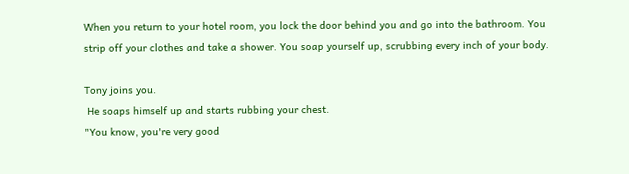When you return to your hotel room, you lock the door behind you and go into the bathroom. You strip off your clothes and take a shower. You soap yourself up, scrubbing every inch of your body.

Tony joins you.
 He soaps himself up and starts rubbing your chest.
"You know, you're very good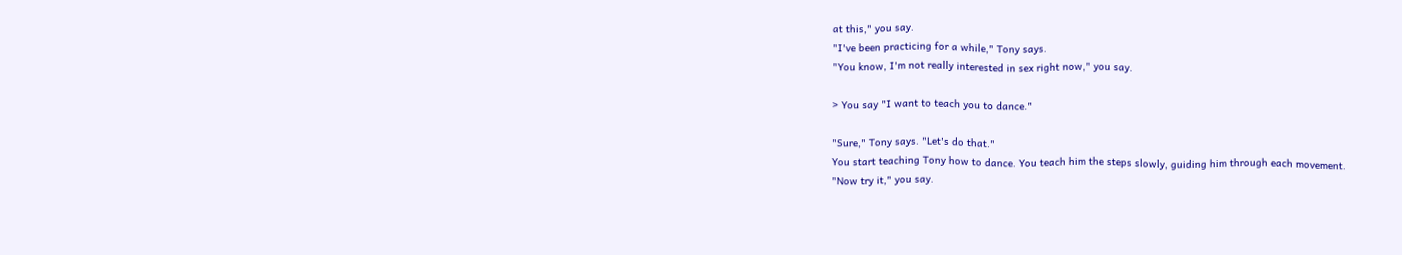at this," you say.
"I've been practicing for a while," Tony says.
"You know, I'm not really interested in sex right now," you say.

> You say "I want to teach you to dance."

"Sure," Tony says. "Let's do that."
You start teaching Tony how to dance. You teach him the steps slowly, guiding him through each movement.
"Now try it," you say.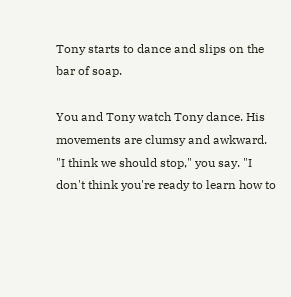Tony starts to dance and slips on the bar of soap.

You and Tony watch Tony dance. His movements are clumsy and awkward.
"I think we should stop," you say. "I don't think you're ready to learn how to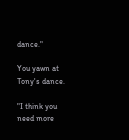dance."

You yawn at Tony's dance.

"I think you need more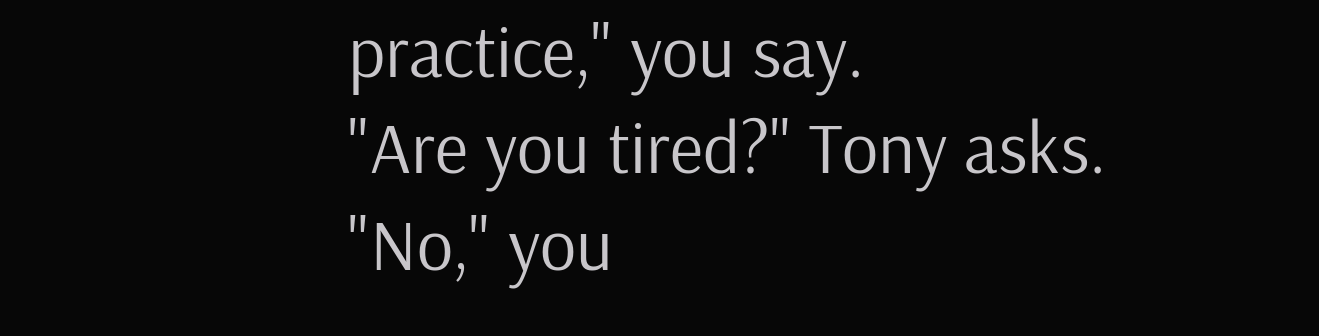practice," you say.
"Are you tired?" Tony asks.
"No," you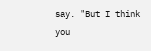say. "But I think you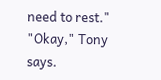need to rest."
"Okay," Tony says.